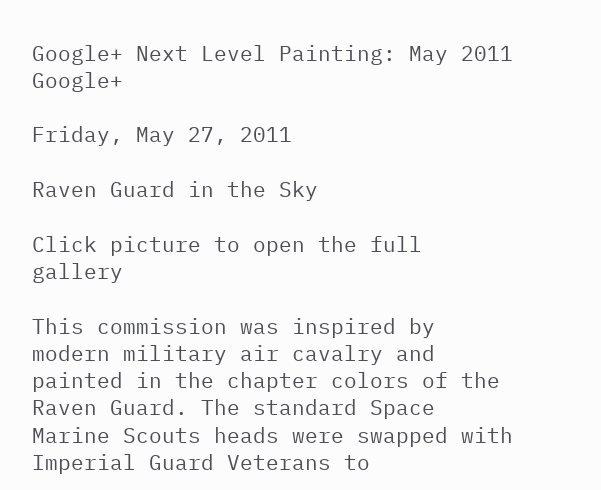Google+ Next Level Painting: May 2011 Google+

Friday, May 27, 2011

Raven Guard in the Sky

Click picture to open the full gallery

This commission was inspired by modern military air cavalry and painted in the chapter colors of the Raven Guard. The standard Space Marine Scouts heads were swapped with Imperial Guard Veterans to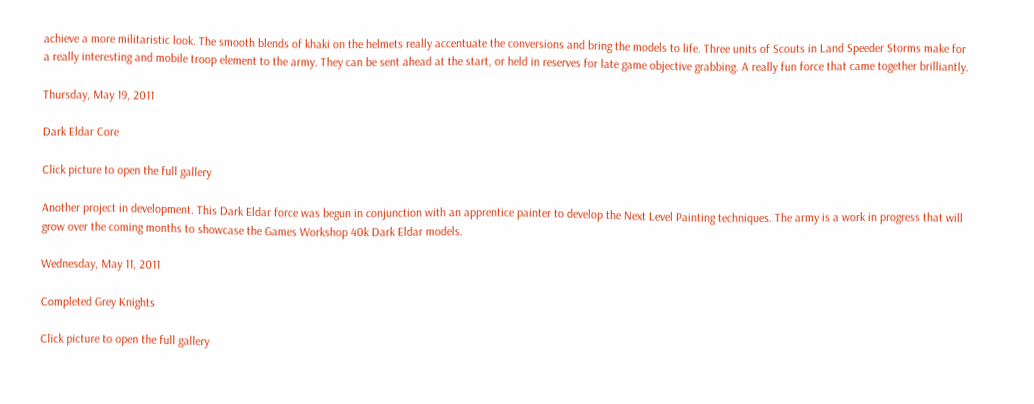achieve a more militaristic look. The smooth blends of khaki on the helmets really accentuate the conversions and bring the models to life. Three units of Scouts in Land Speeder Storms make for a really interesting and mobile troop element to the army. They can be sent ahead at the start, or held in reserves for late game objective grabbing. A really fun force that came together brilliantly.

Thursday, May 19, 2011

Dark Eldar Core

Click picture to open the full gallery

Another project in development. This Dark Eldar force was begun in conjunction with an apprentice painter to develop the Next Level Painting techniques. The army is a work in progress that will grow over the coming months to showcase the Games Workshop 40k Dark Eldar models.

Wednesday, May 11, 2011

Completed Grey Knights

Click picture to open the full gallery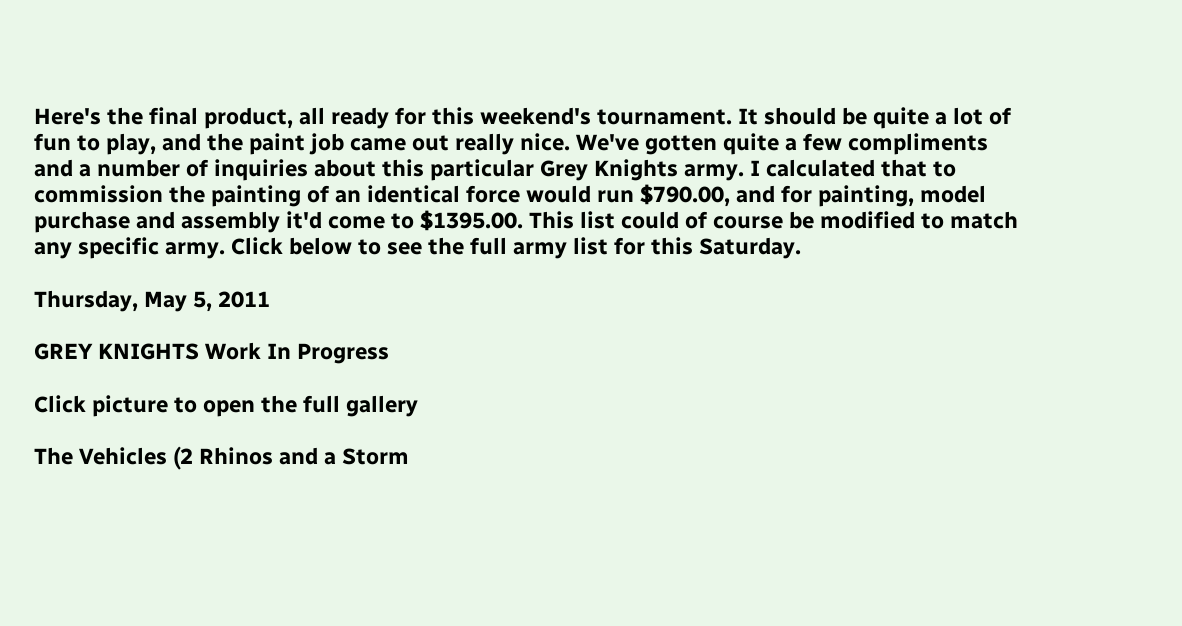Here's the final product, all ready for this weekend's tournament. It should be quite a lot of fun to play, and the paint job came out really nice. We've gotten quite a few compliments and a number of inquiries about this particular Grey Knights army. I calculated that to commission the painting of an identical force would run $790.00, and for painting, model purchase and assembly it'd come to $1395.00. This list could of course be modified to match any specific army. Click below to see the full army list for this Saturday.

Thursday, May 5, 2011

GREY KNIGHTS Work In Progress

Click picture to open the full gallery

The Vehicles (2 Rhinos and a Storm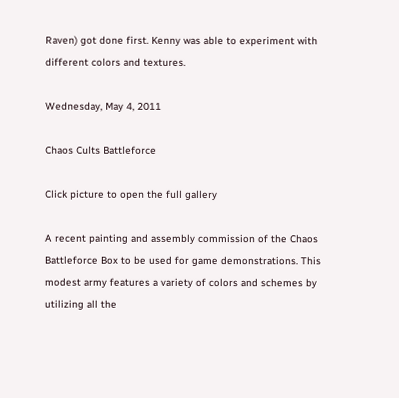Raven) got done first. Kenny was able to experiment with different colors and textures.

Wednesday, May 4, 2011

Chaos Cults Battleforce

Click picture to open the full gallery

A recent painting and assembly commission of the Chaos Battleforce Box to be used for game demonstrations. This modest army features a variety of colors and schemes by utilizing all the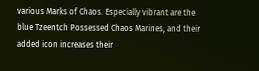various Marks of Chaos. Especially vibrant are the blue Tzeentch Possessed Chaos Marines, and their added icon increases their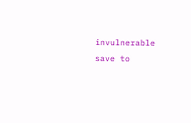invulnerable save to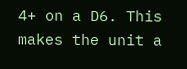4+ on a D6. This makes the unit a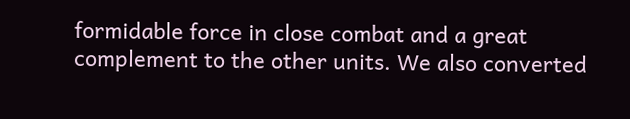formidable force in close combat and a great complement to the other units. We also converted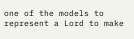one of the models to represent a Lord to make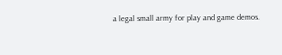a legal small army for play and game demos.